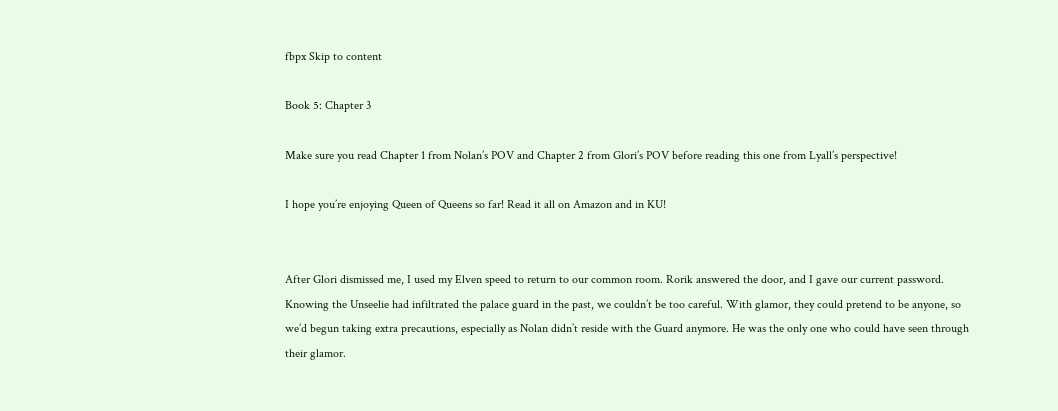fbpx Skip to content

Book 5: Chapter 3

Make sure you read Chapter 1 from Nolan’s POV and Chapter 2 from Glori’s POV before reading this one from Lyall’s perspective!

I hope you’re enjoying Queen of Queens so far! Read it all on Amazon and in KU!


After Glori dismissed me, I used my Elven speed to return to our common room. Rorik answered the door, and I gave our current password. Knowing the Unseelie had infiltrated the palace guard in the past, we couldn’t be too careful. With glamor, they could pretend to be anyone, so we’d begun taking extra precautions, especially as Nolan didn’t reside with the Guard anymore. He was the only one who could have seen through their glamor.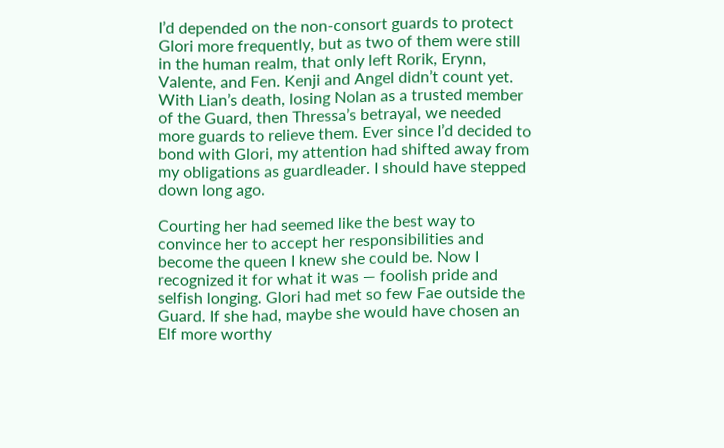I’d depended on the non-consort guards to protect Glori more frequently, but as two of them were still in the human realm, that only left Rorik, Erynn, Valente, and Fen. Kenji and Angel didn’t count yet. With Lian’s death, losing Nolan as a trusted member of the Guard, then Thressa’s betrayal, we needed more guards to relieve them. Ever since I’d decided to bond with Glori, my attention had shifted away from my obligations as guardleader. I should have stepped down long ago.

Courting her had seemed like the best way to convince her to accept her responsibilities and become the queen I knew she could be. Now I recognized it for what it was — foolish pride and selfish longing. Glori had met so few Fae outside the Guard. If she had, maybe she would have chosen an Elf more worthy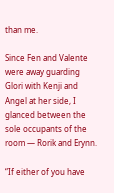than me.

Since Fen and Valente were away guarding Glori with Kenji and Angel at her side, I glanced between the sole occupants of the room — Rorik and Erynn.

“If either of you have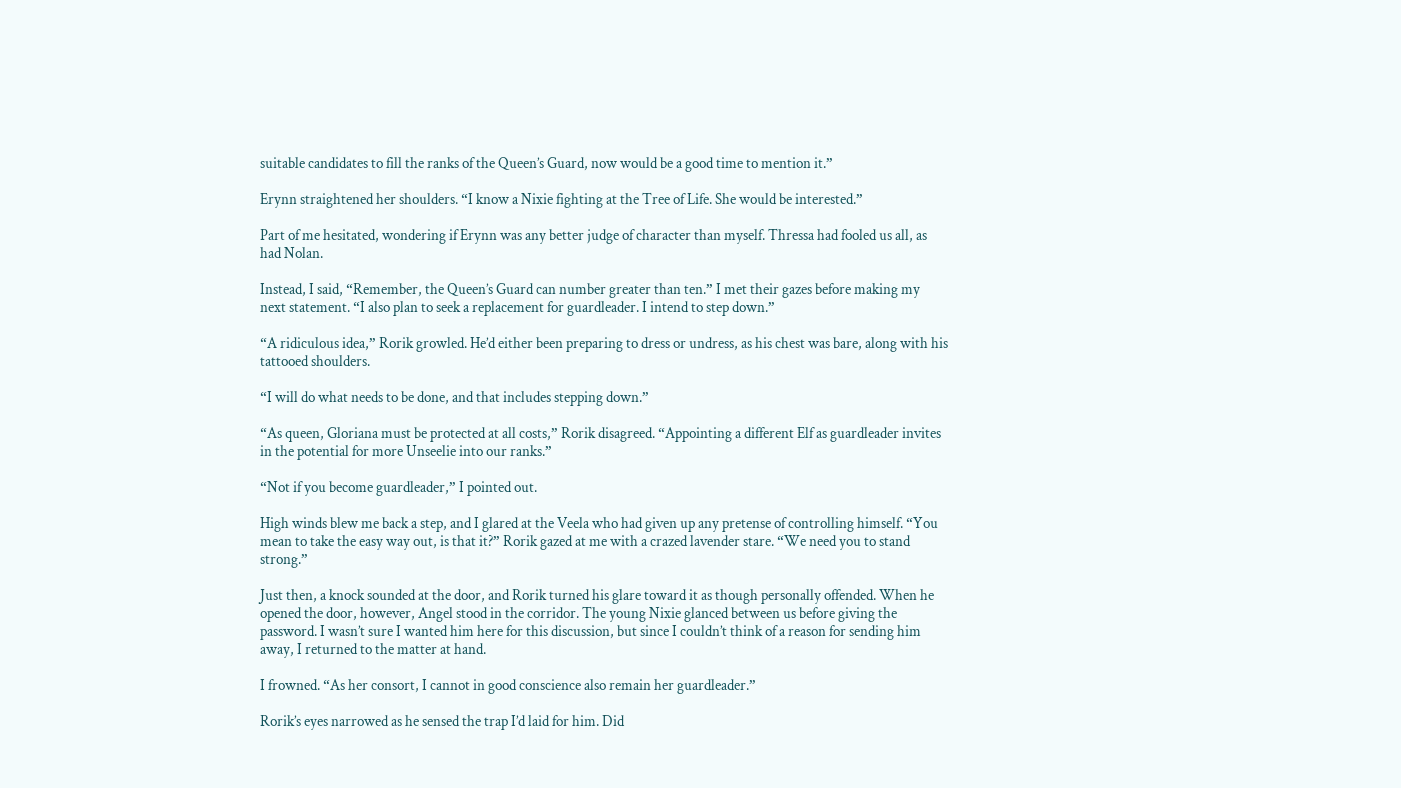suitable candidates to fill the ranks of the Queen’s Guard, now would be a good time to mention it.”

Erynn straightened her shoulders. “I know a Nixie fighting at the Tree of Life. She would be interested.”

Part of me hesitated, wondering if Erynn was any better judge of character than myself. Thressa had fooled us all, as had Nolan.

Instead, I said, “Remember, the Queen’s Guard can number greater than ten.” I met their gazes before making my next statement. “I also plan to seek a replacement for guardleader. I intend to step down.”

“A ridiculous idea,” Rorik growled. He’d either been preparing to dress or undress, as his chest was bare, along with his tattooed shoulders.

“I will do what needs to be done, and that includes stepping down.”

“As queen, Gloriana must be protected at all costs,” Rorik disagreed. “Appointing a different Elf as guardleader invites in the potential for more Unseelie into our ranks.”

“Not if you become guardleader,” I pointed out.

High winds blew me back a step, and I glared at the Veela who had given up any pretense of controlling himself. “You mean to take the easy way out, is that it?” Rorik gazed at me with a crazed lavender stare. “We need you to stand strong.”

Just then, a knock sounded at the door, and Rorik turned his glare toward it as though personally offended. When he opened the door, however, Angel stood in the corridor. The young Nixie glanced between us before giving the password. I wasn’t sure I wanted him here for this discussion, but since I couldn’t think of a reason for sending him away, I returned to the matter at hand.

I frowned. “As her consort, I cannot in good conscience also remain her guardleader.”

Rorik’s eyes narrowed as he sensed the trap I’d laid for him. Did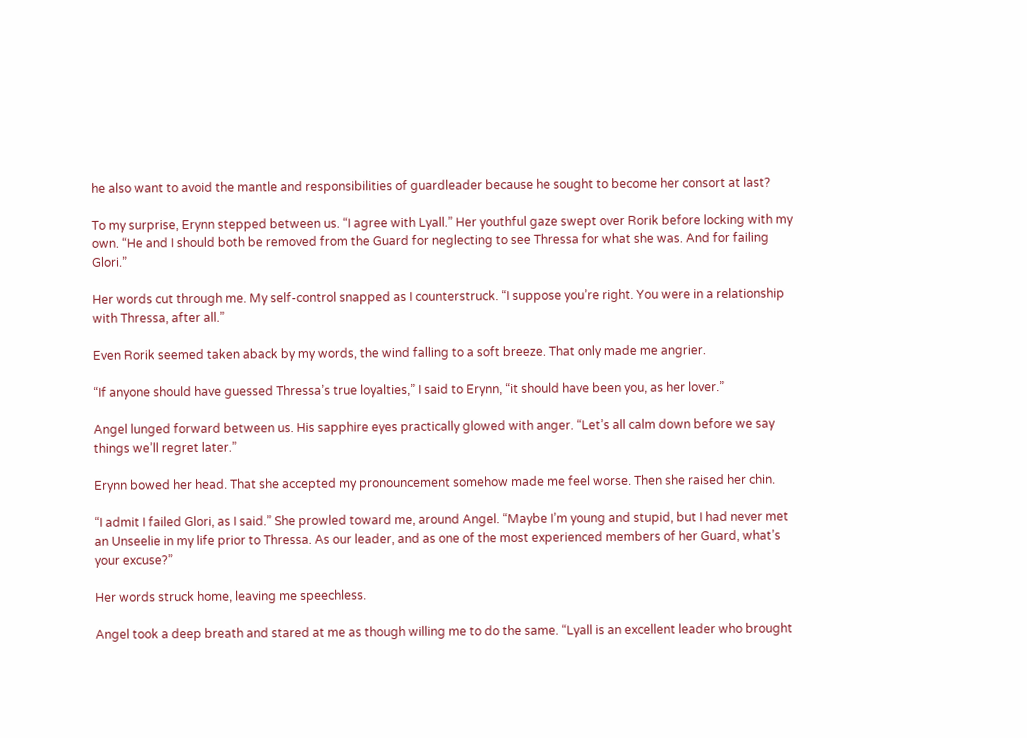he also want to avoid the mantle and responsibilities of guardleader because he sought to become her consort at last?

To my surprise, Erynn stepped between us. “I agree with Lyall.” Her youthful gaze swept over Rorik before locking with my own. “He and I should both be removed from the Guard for neglecting to see Thressa for what she was. And for failing Glori.”

Her words cut through me. My self-control snapped as I counterstruck. “I suppose you’re right. You were in a relationship with Thressa, after all.”

Even Rorik seemed taken aback by my words, the wind falling to a soft breeze. That only made me angrier.

“If anyone should have guessed Thressa’s true loyalties,” I said to Erynn, “it should have been you, as her lover.”

Angel lunged forward between us. His sapphire eyes practically glowed with anger. “Let’s all calm down before we say things we’ll regret later.”

Erynn bowed her head. That she accepted my pronouncement somehow made me feel worse. Then she raised her chin.

“I admit I failed Glori, as I said.” She prowled toward me, around Angel. “Maybe I’m young and stupid, but I had never met an Unseelie in my life prior to Thressa. As our leader, and as one of the most experienced members of her Guard, what’s your excuse?”

Her words struck home, leaving me speechless.

Angel took a deep breath and stared at me as though willing me to do the same. “Lyall is an excellent leader who brought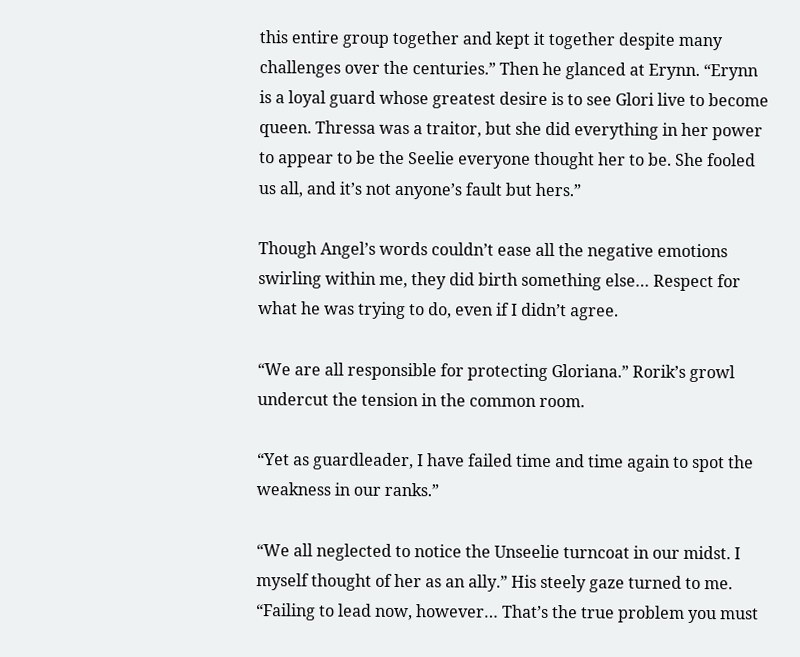this entire group together and kept it together despite many challenges over the centuries.” Then he glanced at Erynn. “Erynn is a loyal guard whose greatest desire is to see Glori live to become queen. Thressa was a traitor, but she did everything in her power to appear to be the Seelie everyone thought her to be. She fooled us all, and it’s not anyone’s fault but hers.”

Though Angel’s words couldn’t ease all the negative emotions swirling within me, they did birth something else… Respect for what he was trying to do, even if I didn’t agree.

“We are all responsible for protecting Gloriana.” Rorik’s growl undercut the tension in the common room.

“Yet as guardleader, I have failed time and time again to spot the weakness in our ranks.”

“We all neglected to notice the Unseelie turncoat in our midst. I myself thought of her as an ally.” His steely gaze turned to me. “Failing to lead now, however… That’s the true problem you must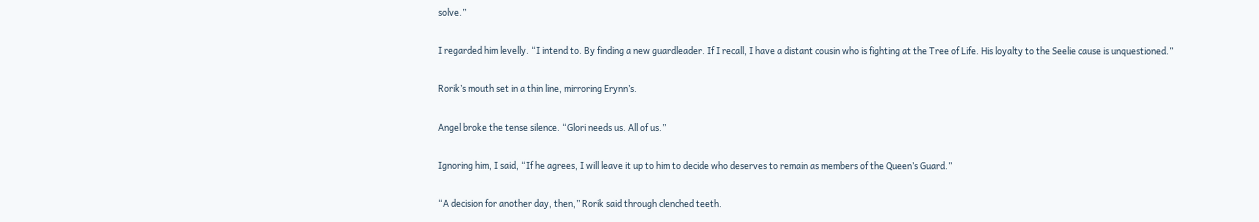solve.”

I regarded him levelly. “I intend to. By finding a new guardleader. If I recall, I have a distant cousin who is fighting at the Tree of Life. His loyalty to the Seelie cause is unquestioned.”

Rorik’s mouth set in a thin line, mirroring Erynn’s.

Angel broke the tense silence. “Glori needs us. All of us.”

Ignoring him, I said, “If he agrees, I will leave it up to him to decide who deserves to remain as members of the Queen’s Guard.”

“A decision for another day, then,” Rorik said through clenched teeth.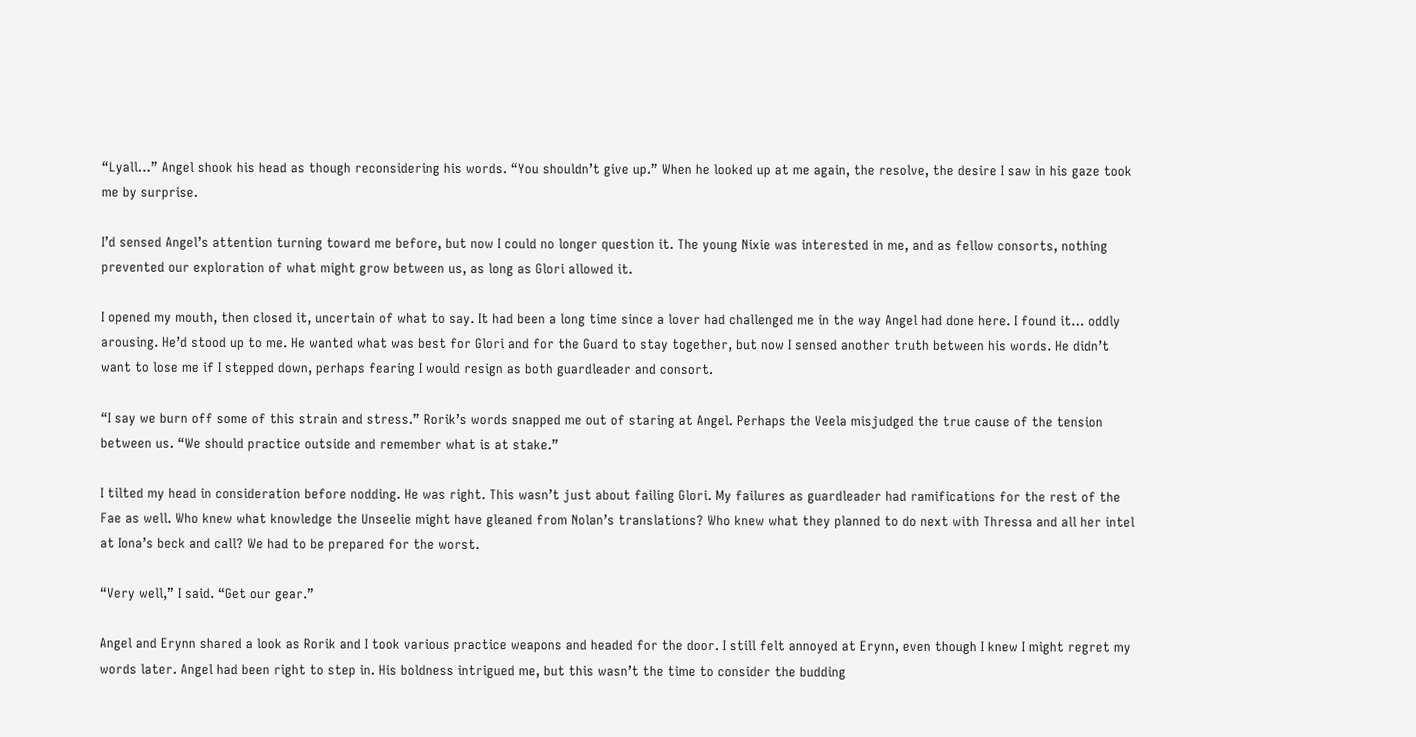“Lyall…” Angel shook his head as though reconsidering his words. “You shouldn’t give up.” When he looked up at me again, the resolve, the desire I saw in his gaze took me by surprise.

I’d sensed Angel’s attention turning toward me before, but now I could no longer question it. The young Nixie was interested in me, and as fellow consorts, nothing prevented our exploration of what might grow between us, as long as Glori allowed it.

I opened my mouth, then closed it, uncertain of what to say. It had been a long time since a lover had challenged me in the way Angel had done here. I found it… oddly arousing. He’d stood up to me. He wanted what was best for Glori and for the Guard to stay together, but now I sensed another truth between his words. He didn’t want to lose me if I stepped down, perhaps fearing I would resign as both guardleader and consort.

“I say we burn off some of this strain and stress.” Rorik’s words snapped me out of staring at Angel. Perhaps the Veela misjudged the true cause of the tension between us. “We should practice outside and remember what is at stake.”

I tilted my head in consideration before nodding. He was right. This wasn’t just about failing Glori. My failures as guardleader had ramifications for the rest of the Fae as well. Who knew what knowledge the Unseelie might have gleaned from Nolan’s translations? Who knew what they planned to do next with Thressa and all her intel at Iona’s beck and call? We had to be prepared for the worst.

“Very well,” I said. “Get our gear.”

Angel and Erynn shared a look as Rorik and I took various practice weapons and headed for the door. I still felt annoyed at Erynn, even though I knew I might regret my words later. Angel had been right to step in. His boldness intrigued me, but this wasn’t the time to consider the budding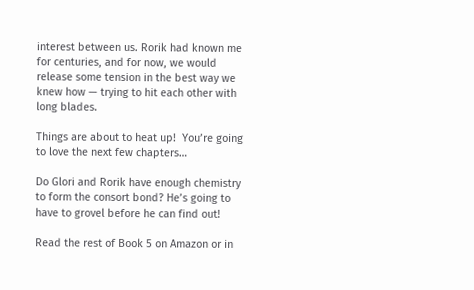interest between us. Rorik had known me for centuries, and for now, we would release some tension in the best way we knew how — trying to hit each other with long blades.

Things are about to heat up!  You’re going to love the next few chapters…

Do Glori and Rorik have enough chemistry to form the consort bond? He’s going to have to grovel before he can find out!

Read the rest of Book 5 on Amazon or in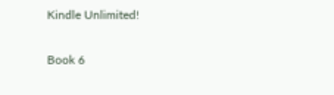Kindle Unlimited!

Book 6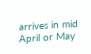arrives in mid April or May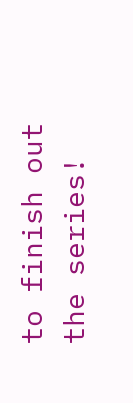to finish out the series!